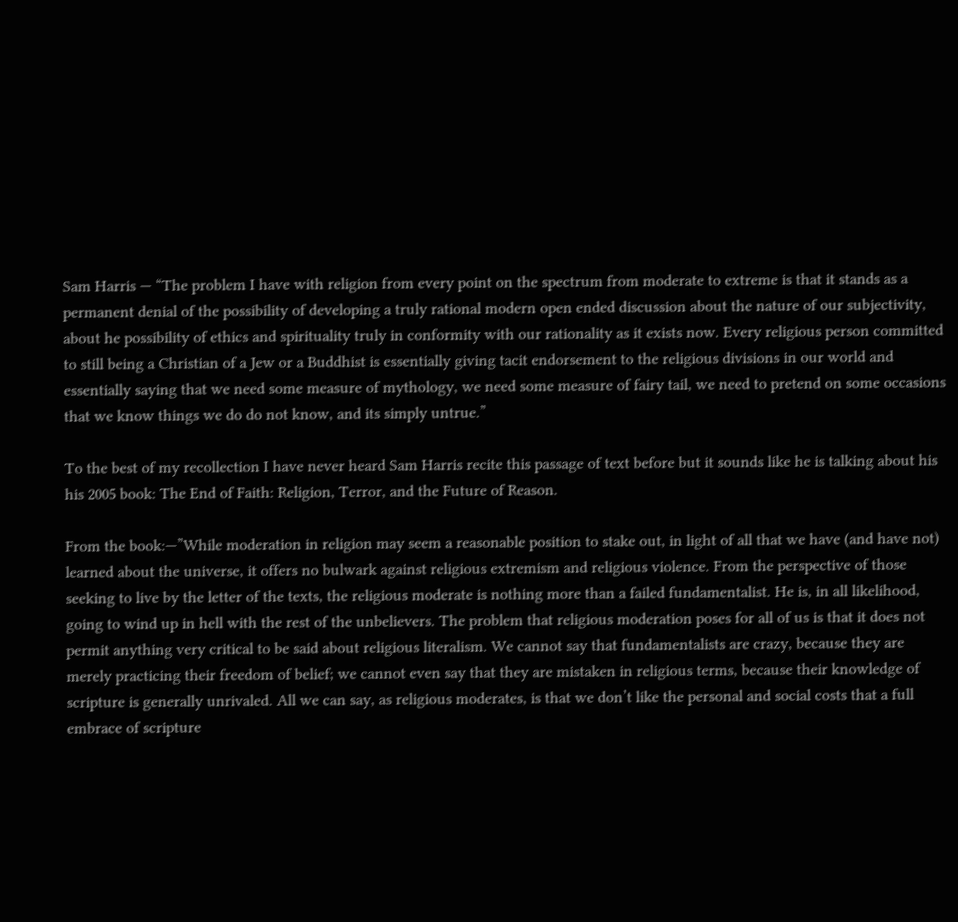Sam Harris — “The problem I have with religion from every point on the spectrum from moderate to extreme is that it stands as a permanent denial of the possibility of developing a truly rational modern open ended discussion about the nature of our subjectivity, about he possibility of ethics and spirituality truly in conformity with our rationality as it exists now. Every religious person committed to still being a Christian of a Jew or a Buddhist is essentially giving tacit endorsement to the religious divisions in our world and essentially saying that we need some measure of mythology, we need some measure of fairy tail, we need to pretend on some occasions that we know things we do do not know, and its simply untrue.”

To the best of my recollection I have never heard Sam Harris recite this passage of text before but it sounds like he is talking about his his 2005 book: The End of Faith: Religion, Terror, and the Future of Reason.

From the book:—”While moderation in religion may seem a reasonable position to stake out, in light of all that we have (and have not) learned about the universe, it offers no bulwark against religious extremism and religious violence. From the perspective of those seeking to live by the letter of the texts, the religious moderate is nothing more than a failed fundamentalist. He is, in all likelihood, going to wind up in hell with the rest of the unbelievers. The problem that religious moderation poses for all of us is that it does not permit anything very critical to be said about religious literalism. We cannot say that fundamentalists are crazy, because they are merely practicing their freedom of belief; we cannot even say that they are mistaken in religious terms, because their knowledge of scripture is generally unrivaled. All we can say, as religious moderates, is that we don’t like the personal and social costs that a full embrace of scripture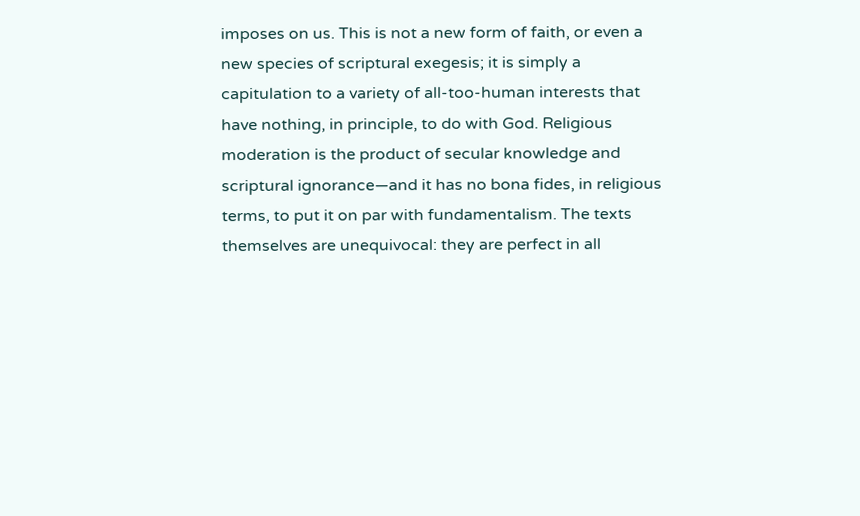imposes on us. This is not a new form of faith, or even a new species of scriptural exegesis; it is simply a capitulation to a variety of all-too-human interests that have nothing, in principle, to do with God. Religious moderation is the product of secular knowledge and scriptural ignorance—and it has no bona fides, in religious terms, to put it on par with fundamentalism. The texts themselves are unequivocal: they are perfect in all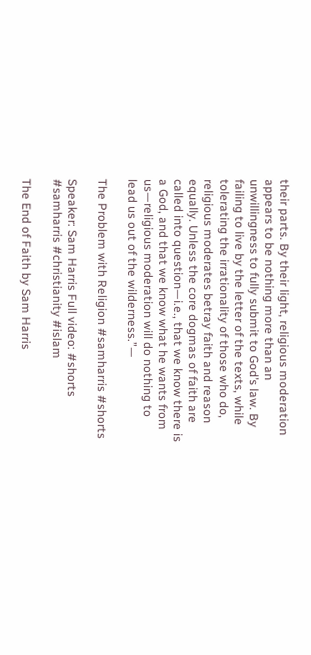their parts. By their light, religious moderation appears to be nothing more than an unwillingness to fully submit to God’s law. By failing to live by the letter of the texts, while tolerating the irrationality of those who do, religious moderates betray faith and reason equally. Unless the core dogmas of faith are called into question—i.e., that we know there is a God, and that we know what he wants from us—religious moderation will do nothing to lead us out of the wilderness.”—

The Problem with Religion #samharris #shorts

Speaker: Sam Harris Full video: #shorts #samharris #christianity #islam

The End of Faith by Sam Harris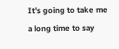It’s going to take me a long time to say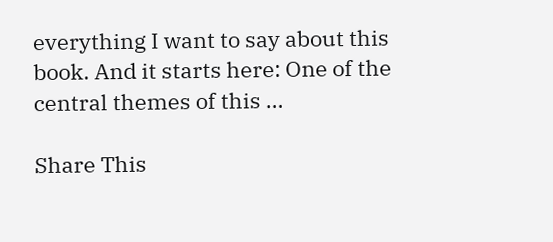everything I want to say about this book. And it starts here: One of the central themes of this …

Share This